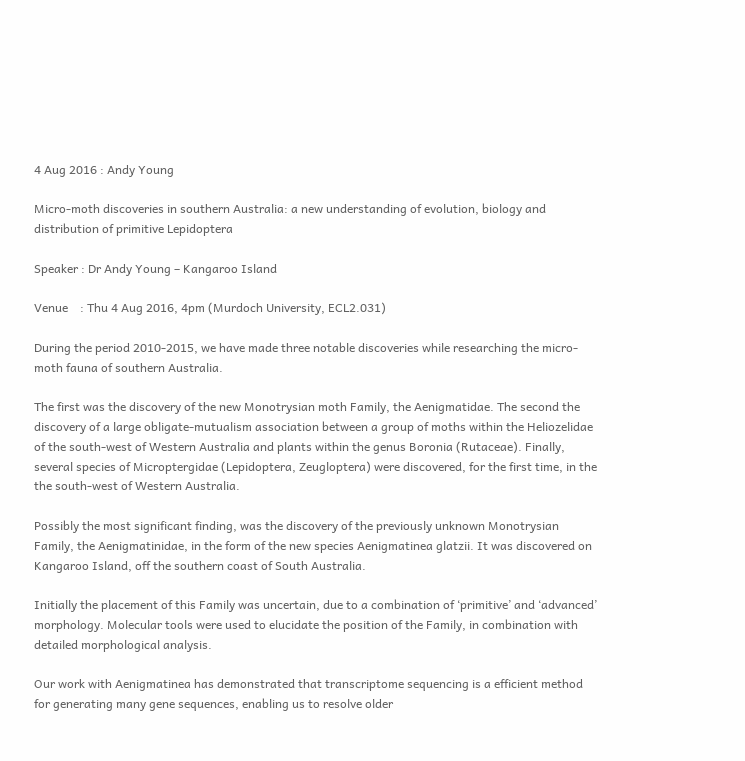4 Aug 2016 : Andy Young

Micro-moth discoveries in southern Australia: a new understanding of evolution, biology and distribution of primitive Lepidoptera

Speaker : Dr Andy Young – Kangaroo Island

Venue    : Thu 4 Aug 2016, 4pm (Murdoch University, ECL2.031)

During the period 2010-2015, we have made three notable discoveries while researching the micro-moth fauna of southern Australia.

The first was the discovery of the new Monotrysian moth Family, the Aenigmatidae. The second the discovery of a large obligate-mutualism association between a group of moths within the Heliozelidae of the south-west of Western Australia and plants within the genus Boronia (Rutaceae). Finally, several species of Microptergidae (Lepidoptera, Zeugloptera) were discovered, for the first time, in the the south-west of Western Australia.

Possibly the most significant finding, was the discovery of the previously unknown Monotrysian Family, the Aenigmatinidae, in the form of the new species Aenigmatinea glatzii. It was discovered on Kangaroo Island, off the southern coast of South Australia.

Initially the placement of this Family was uncertain, due to a combination of ‘primitive’ and ‘advanced’ morphology. Molecular tools were used to elucidate the position of the Family, in combination with detailed morphological analysis.

Our work with Aenigmatinea has demonstrated that transcriptome sequencing is a efficient method for generating many gene sequences, enabling us to resolve older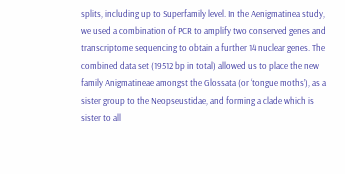splits, including up to Superfamily level. In the Aenigmatinea study, we used a combination of PCR to amplify two conserved genes and transcriptome sequencing to obtain a further 14 nuclear genes. The combined data set (19512 bp in total) allowed us to place the new family Anigmatineae amongst the Glossata (or ‘tongue moths’), as a sister group to the Neopseustidae, and forming a clade which is sister to all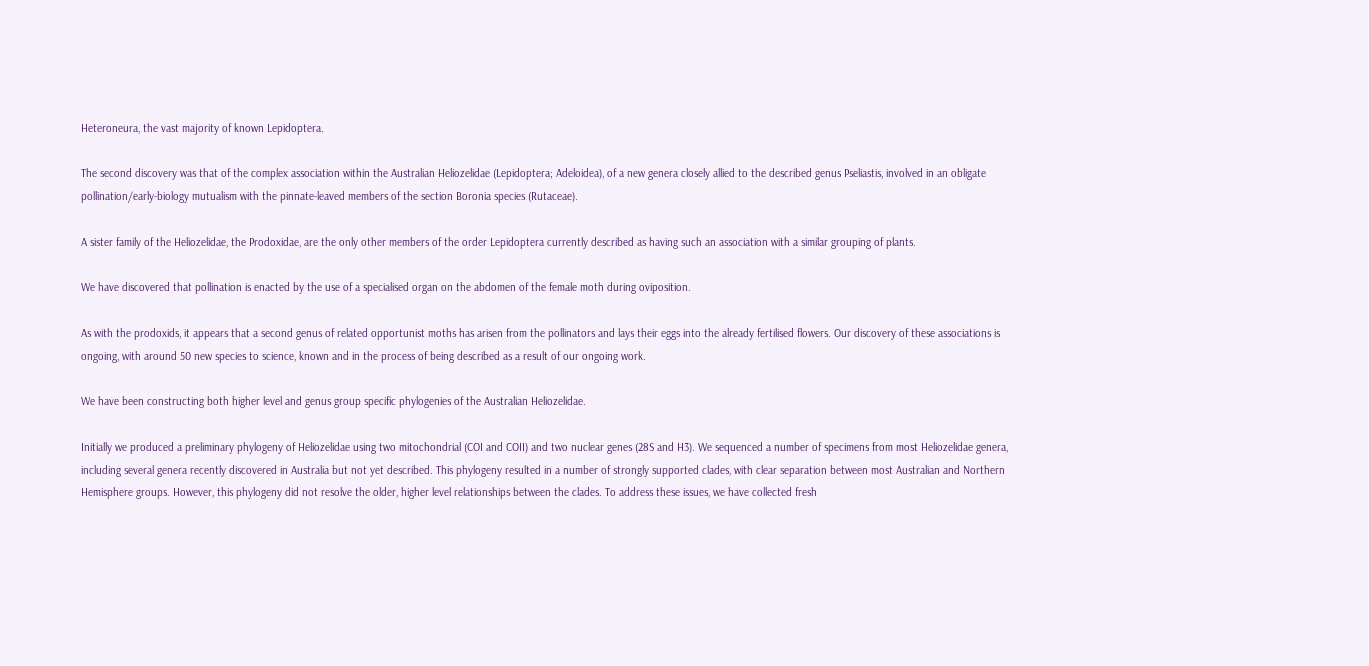Heteroneura, the vast majority of known Lepidoptera.

The second discovery was that of the complex association within the Australian Heliozelidae (Lepidoptera; Adeloidea), of a new genera closely allied to the described genus Pseliastis, involved in an obligate pollination/early-biology mutualism with the pinnate-leaved members of the section Boronia species (Rutaceae).

A sister family of the Heliozelidae, the Prodoxidae, are the only other members of the order Lepidoptera currently described as having such an association with a similar grouping of plants.

We have discovered that pollination is enacted by the use of a specialised organ on the abdomen of the female moth during oviposition.

As with the prodoxids, it appears that a second genus of related opportunist moths has arisen from the pollinators and lays their eggs into the already fertilised flowers. Our discovery of these associations is ongoing, with around 50 new species to science, known and in the process of being described as a result of our ongoing work.

We have been constructing both higher level and genus group specific phylogenies of the Australian Heliozelidae.

Initially we produced a preliminary phylogeny of Heliozelidae using two mitochondrial (COI and COII) and two nuclear genes (28S and H3). We sequenced a number of specimens from most Heliozelidae genera, including several genera recently discovered in Australia but not yet described. This phylogeny resulted in a number of strongly supported clades, with clear separation between most Australian and Northern Hemisphere groups. However, this phylogeny did not resolve the older, higher level relationships between the clades. To address these issues, we have collected fresh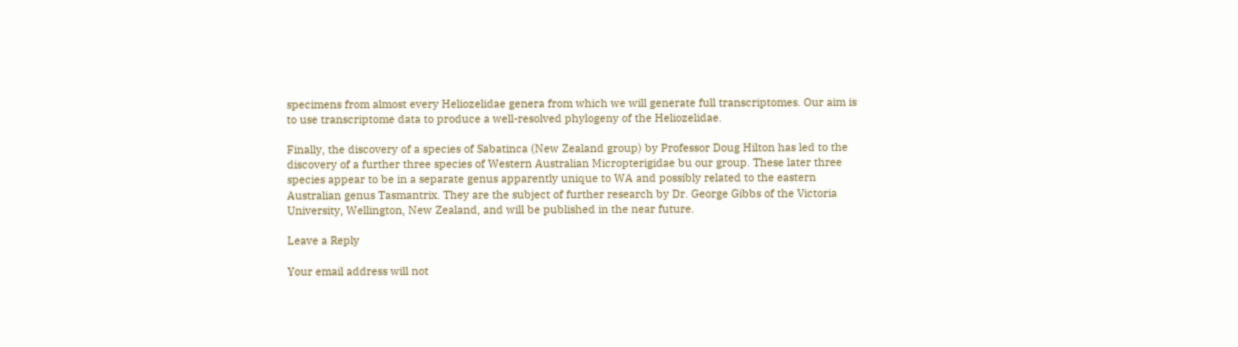specimens from almost every Heliozelidae genera from which we will generate full transcriptomes. Our aim is to use transcriptome data to produce a well-resolved phylogeny of the Heliozelidae.

Finally, the discovery of a species of Sabatinca (New Zealand group) by Professor Doug Hilton has led to the discovery of a further three species of Western Australian Micropterigidae bu our group. These later three species appear to be in a separate genus apparently unique to WA and possibly related to the eastern Australian genus Tasmantrix. They are the subject of further research by Dr. George Gibbs of the Victoria University, Wellington, New Zealand, and will be published in the near future.

Leave a Reply

Your email address will not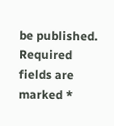be published. Required fields are marked *